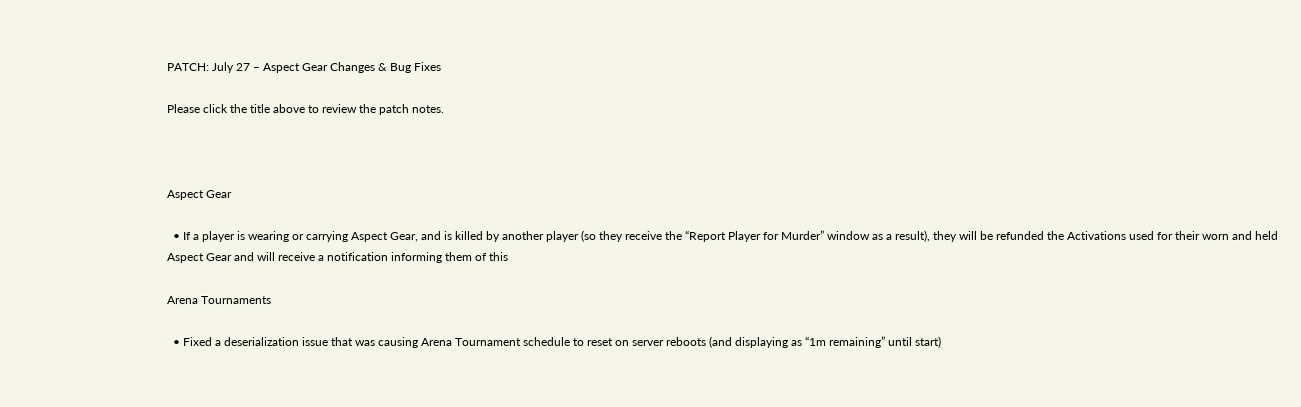PATCH: July 27 – Aspect Gear Changes & Bug Fixes

Please click the title above to review the patch notes.



Aspect Gear

  • If a player is wearing or carrying Aspect Gear, and is killed by another player (so they receive the “Report Player for Murder” window as a result), they will be refunded the Activations used for their worn and held Aspect Gear and will receive a notification informing them of this

Arena Tournaments

  • Fixed a deserialization issue that was causing Arena Tournament schedule to reset on server reboots (and displaying as “1m remaining” until start)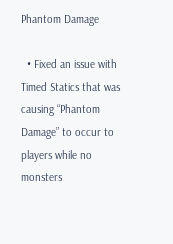Phantom Damage

  • Fixed an issue with Timed Statics that was causing “Phantom Damage” to occur to players while no monsters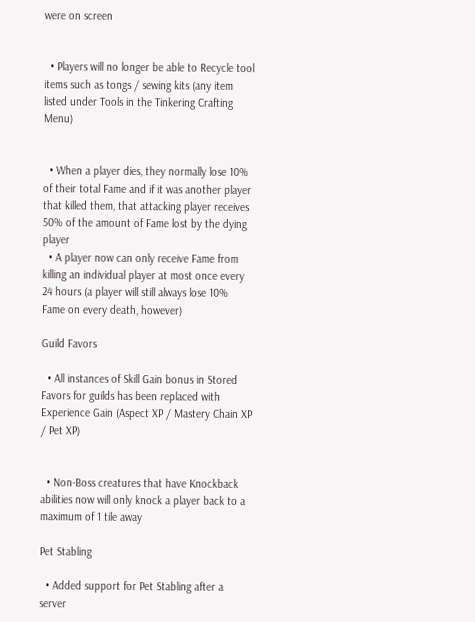were on screen


  • Players will no longer be able to Recycle tool items such as tongs / sewing kits (any item listed under Tools in the Tinkering Crafting Menu)


  • When a player dies, they normally lose 10% of their total Fame and if it was another player that killed them, that attacking player receives 50% of the amount of Fame lost by the dying player
  • A player now can only receive Fame from killing an individual player at most once every 24 hours (a player will still always lose 10% Fame on every death, however)

Guild Favors

  • All instances of Skill Gain bonus in Stored Favors for guilds has been replaced with Experience Gain (Aspect XP / Mastery Chain XP / Pet XP)


  • Non-Boss creatures that have Knockback abilities now will only knock a player back to a maximum of 1 tile away

Pet Stabling

  • Added support for Pet Stabling after a server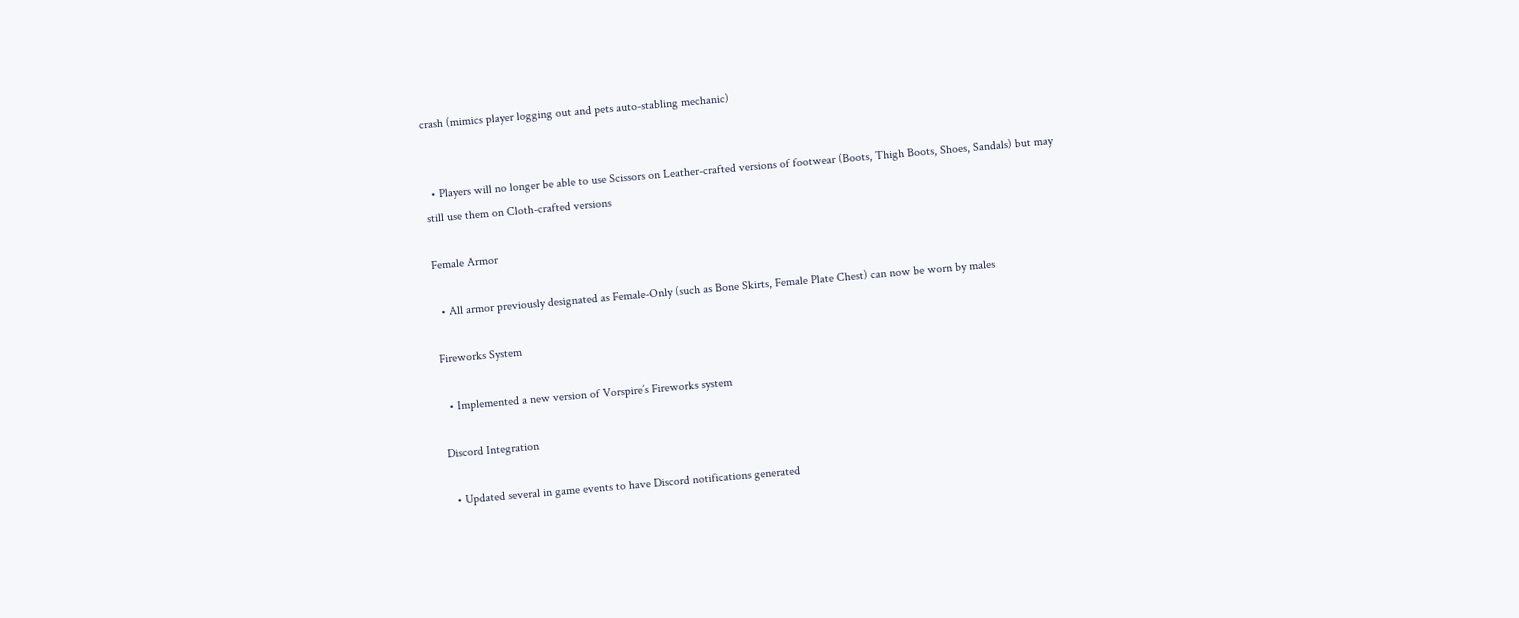crash (mimics player logging out and pets auto-stabling mechanic)


  • Players will no longer be able to use Scissors on Leather-crafted versions of footwear (Boots, Thigh Boots, Shoes, Sandals) but may still use them on Cloth-crafted versions

Female Armor

  • All armor previously designated as Female-Only (such as Bone Skirts, Female Plate Chest) can now be worn by males

Fireworks System

  • Implemented a new version of Vorspire’s Fireworks system

Discord Integration

  • Updated several in game events to have Discord notifications generated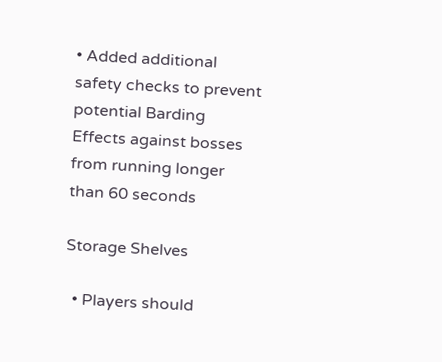• Added additional safety checks to prevent potential Barding Effects against bosses from running longer than 60 seconds

Storage Shelves

  • Players should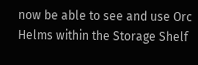now be able to see and use Orc Helms within the Storage Shelf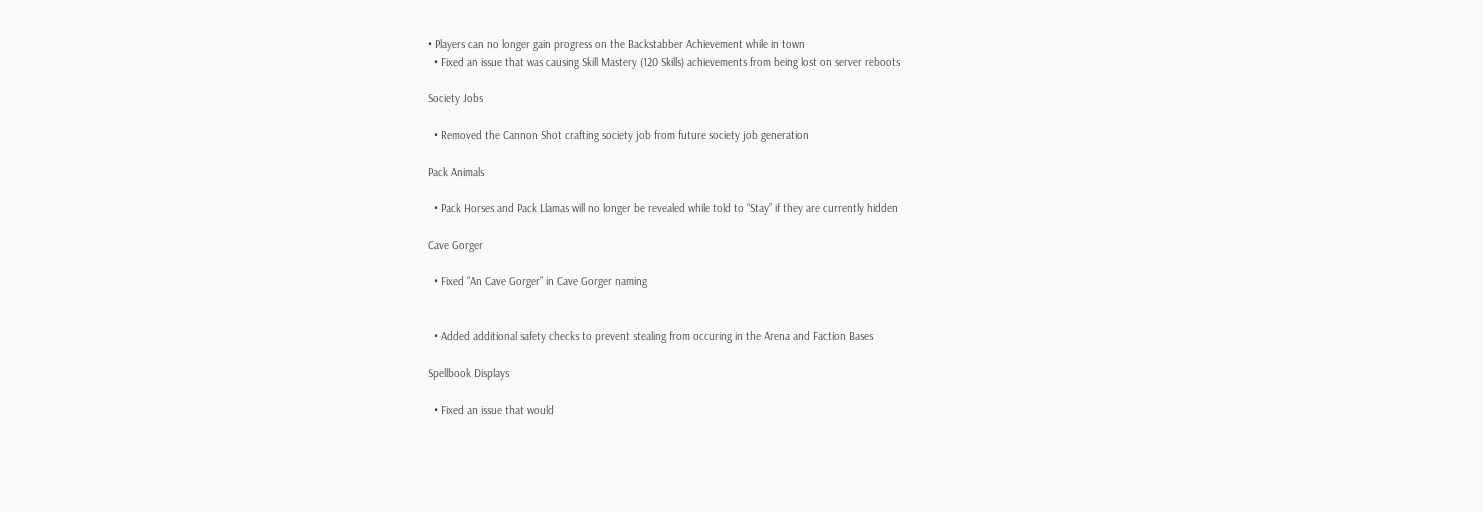• Players can no longer gain progress on the Backstabber Achievement while in town
  • Fixed an issue that was causing Skill Mastery (120 Skills) achievements from being lost on server reboots

Society Jobs

  • Removed the Cannon Shot crafting society job from future society job generation

Pack Animals

  • Pack Horses and Pack Llamas will no longer be revealed while told to “Stay” if they are currently hidden

Cave Gorger

  • Fixed “An Cave Gorger” in Cave Gorger naming


  • Added additional safety checks to prevent stealing from occuring in the Arena and Faction Bases

Spellbook Displays

  • Fixed an issue that would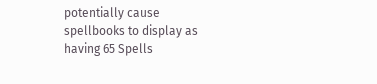potentially cause spellbooks to display as having 65 Spells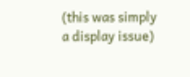(this was simply a display issue)